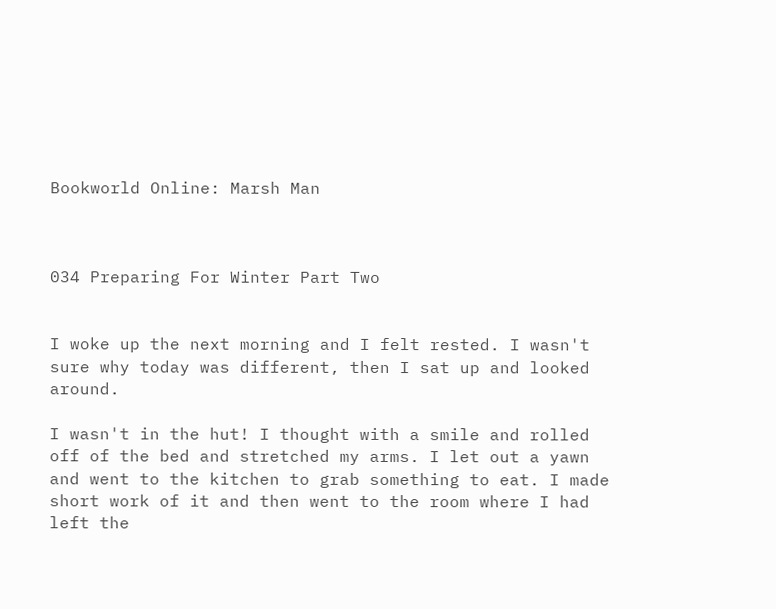Bookworld Online: Marsh Man



034 Preparing For Winter Part Two


I woke up the next morning and I felt rested. I wasn't sure why today was different, then I sat up and looked around.

I wasn't in the hut! I thought with a smile and rolled off of the bed and stretched my arms. I let out a yawn and went to the kitchen to grab something to eat. I made short work of it and then went to the room where I had left the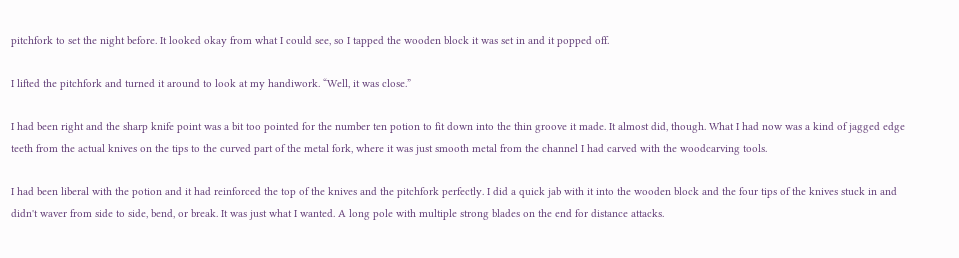pitchfork to set the night before. It looked okay from what I could see, so I tapped the wooden block it was set in and it popped off.

I lifted the pitchfork and turned it around to look at my handiwork. “Well, it was close.”

I had been right and the sharp knife point was a bit too pointed for the number ten potion to fit down into the thin groove it made. It almost did, though. What I had now was a kind of jagged edge teeth from the actual knives on the tips to the curved part of the metal fork, where it was just smooth metal from the channel I had carved with the woodcarving tools.

I had been liberal with the potion and it had reinforced the top of the knives and the pitchfork perfectly. I did a quick jab with it into the wooden block and the four tips of the knives stuck in and didn't waver from side to side, bend, or break. It was just what I wanted. A long pole with multiple strong blades on the end for distance attacks.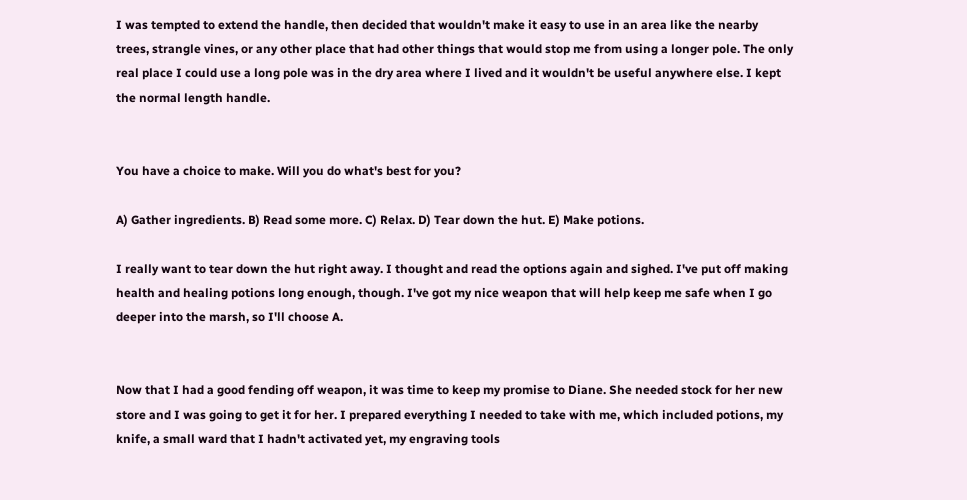I was tempted to extend the handle, then decided that wouldn't make it easy to use in an area like the nearby trees, strangle vines, or any other place that had other things that would stop me from using a longer pole. The only real place I could use a long pole was in the dry area where I lived and it wouldn't be useful anywhere else. I kept the normal length handle.


You have a choice to make. Will you do what's best for you?

A) Gather ingredients. B) Read some more. C) Relax. D) Tear down the hut. E) Make potions.

I really want to tear down the hut right away. I thought and read the options again and sighed. I've put off making health and healing potions long enough, though. I've got my nice weapon that will help keep me safe when I go deeper into the marsh, so I'll choose A.


Now that I had a good fending off weapon, it was time to keep my promise to Diane. She needed stock for her new store and I was going to get it for her. I prepared everything I needed to take with me, which included potions, my knife, a small ward that I hadn't activated yet, my engraving tools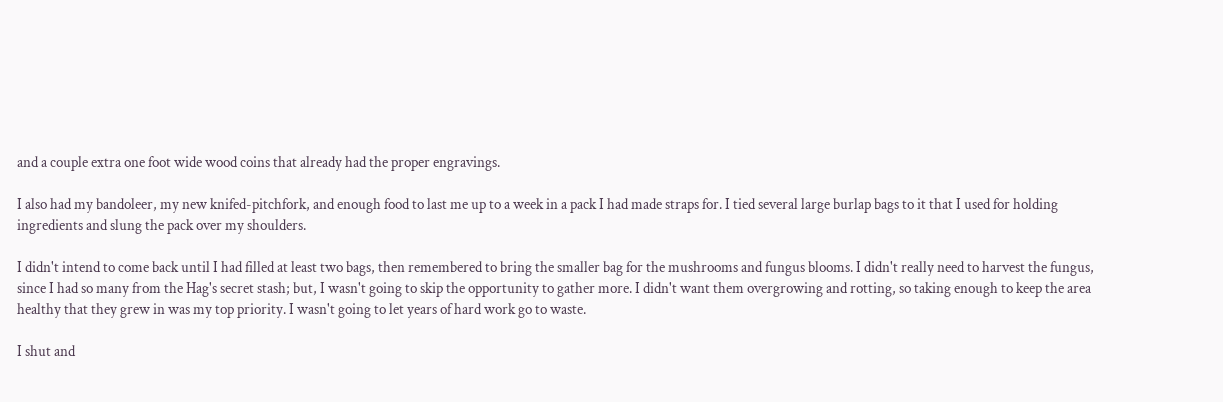and a couple extra one foot wide wood coins that already had the proper engravings.

I also had my bandoleer, my new knifed-pitchfork, and enough food to last me up to a week in a pack I had made straps for. I tied several large burlap bags to it that I used for holding ingredients and slung the pack over my shoulders.

I didn't intend to come back until I had filled at least two bags, then remembered to bring the smaller bag for the mushrooms and fungus blooms. I didn't really need to harvest the fungus, since I had so many from the Hag's secret stash; but, I wasn't going to skip the opportunity to gather more. I didn't want them overgrowing and rotting, so taking enough to keep the area healthy that they grew in was my top priority. I wasn't going to let years of hard work go to waste.

I shut and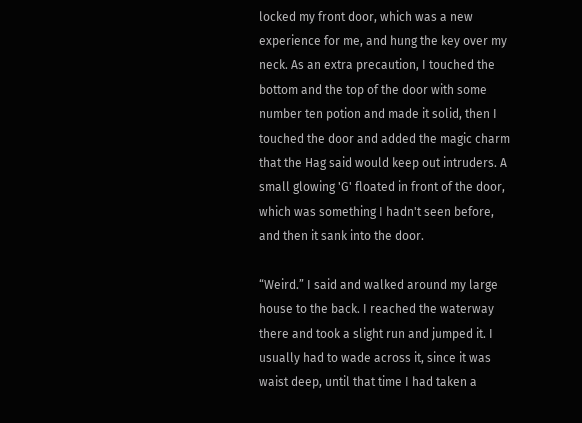locked my front door, which was a new experience for me, and hung the key over my neck. As an extra precaution, I touched the bottom and the top of the door with some number ten potion and made it solid, then I touched the door and added the magic charm that the Hag said would keep out intruders. A small glowing 'G' floated in front of the door, which was something I hadn't seen before, and then it sank into the door.

“Weird.” I said and walked around my large house to the back. I reached the waterway there and took a slight run and jumped it. I usually had to wade across it, since it was waist deep, until that time I had taken a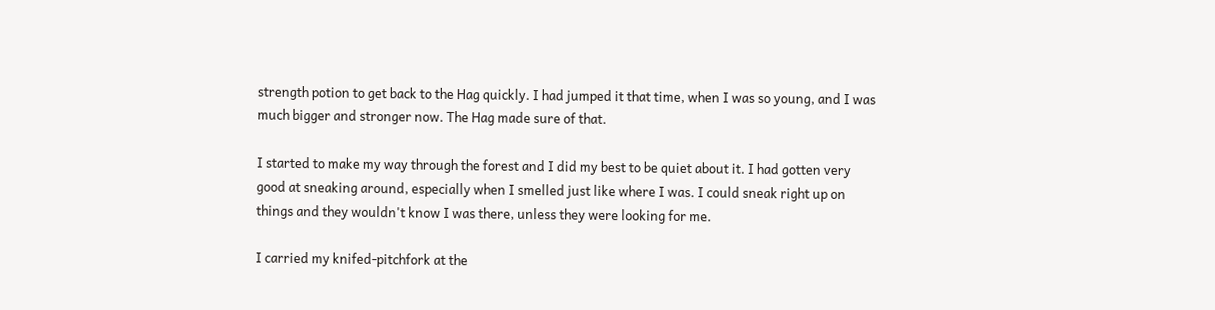strength potion to get back to the Hag quickly. I had jumped it that time, when I was so young, and I was much bigger and stronger now. The Hag made sure of that.

I started to make my way through the forest and I did my best to be quiet about it. I had gotten very good at sneaking around, especially when I smelled just like where I was. I could sneak right up on things and they wouldn't know I was there, unless they were looking for me.

I carried my knifed-pitchfork at the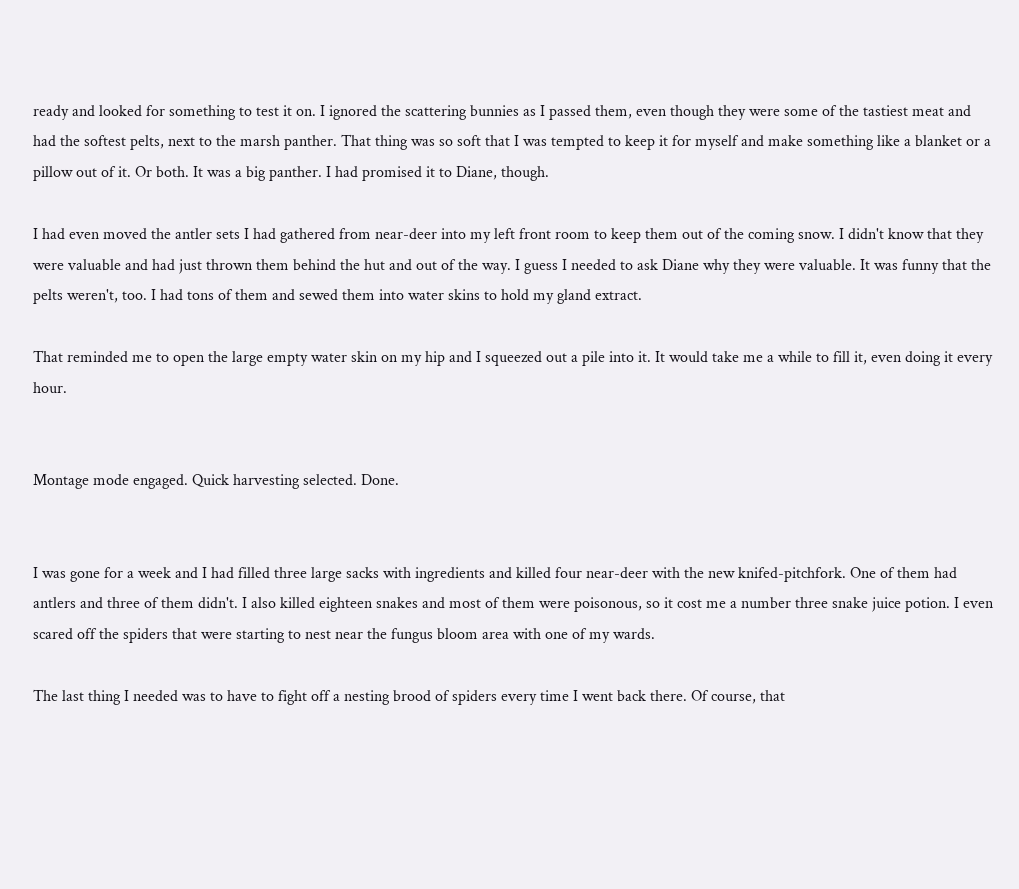ready and looked for something to test it on. I ignored the scattering bunnies as I passed them, even though they were some of the tastiest meat and had the softest pelts, next to the marsh panther. That thing was so soft that I was tempted to keep it for myself and make something like a blanket or a pillow out of it. Or both. It was a big panther. I had promised it to Diane, though.

I had even moved the antler sets I had gathered from near-deer into my left front room to keep them out of the coming snow. I didn't know that they were valuable and had just thrown them behind the hut and out of the way. I guess I needed to ask Diane why they were valuable. It was funny that the pelts weren't, too. I had tons of them and sewed them into water skins to hold my gland extract.

That reminded me to open the large empty water skin on my hip and I squeezed out a pile into it. It would take me a while to fill it, even doing it every hour.


Montage mode engaged. Quick harvesting selected. Done.


I was gone for a week and I had filled three large sacks with ingredients and killed four near-deer with the new knifed-pitchfork. One of them had antlers and three of them didn't. I also killed eighteen snakes and most of them were poisonous, so it cost me a number three snake juice potion. I even scared off the spiders that were starting to nest near the fungus bloom area with one of my wards.

The last thing I needed was to have to fight off a nesting brood of spiders every time I went back there. Of course, that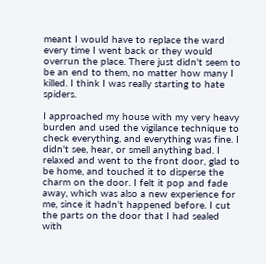meant I would have to replace the ward every time I went back or they would overrun the place. There just didn't seem to be an end to them, no matter how many I killed. I think I was really starting to hate spiders.

I approached my house with my very heavy burden and used the vigilance technique to check everything, and everything was fine. I didn't see, hear, or smell anything bad. I relaxed and went to the front door, glad to be home, and touched it to disperse the charm on the door. I felt it pop and fade away, which was also a new experience for me, since it hadn't happened before. I cut the parts on the door that I had sealed with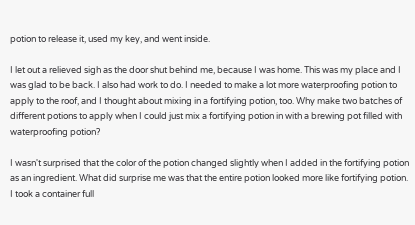potion to release it, used my key, and went inside.

I let out a relieved sigh as the door shut behind me, because I was home. This was my place and I was glad to be back. I also had work to do. I needed to make a lot more waterproofing potion to apply to the roof, and I thought about mixing in a fortifying potion, too. Why make two batches of different potions to apply when I could just mix a fortifying potion in with a brewing pot filled with waterproofing potion?

I wasn't surprised that the color of the potion changed slightly when I added in the fortifying potion as an ingredient. What did surprise me was that the entire potion looked more like fortifying potion. I took a container full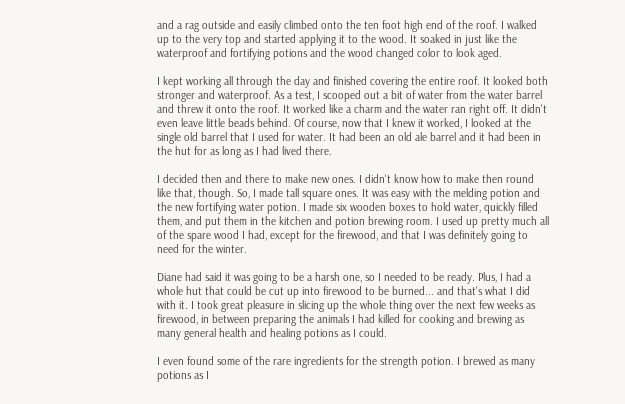and a rag outside and easily climbed onto the ten foot high end of the roof. I walked up to the very top and started applying it to the wood. It soaked in just like the waterproof and fortifying potions and the wood changed color to look aged.

I kept working all through the day and finished covering the entire roof. It looked both stronger and waterproof. As a test, I scooped out a bit of water from the water barrel and threw it onto the roof. It worked like a charm and the water ran right off. It didn't even leave little beads behind. Of course, now that I knew it worked, I looked at the single old barrel that I used for water. It had been an old ale barrel and it had been in the hut for as long as I had lived there.

I decided then and there to make new ones. I didn't know how to make then round like that, though. So, I made tall square ones. It was easy with the melding potion and the new fortifying water potion. I made six wooden boxes to hold water, quickly filled them, and put them in the kitchen and potion brewing room. I used up pretty much all of the spare wood I had, except for the firewood, and that I was definitely going to need for the winter.

Diane had said it was going to be a harsh one, so I needed to be ready. Plus, I had a whole hut that could be cut up into firewood to be burned... and that's what I did with it. I took great pleasure in slicing up the whole thing over the next few weeks as firewood, in between preparing the animals I had killed for cooking and brewing as many general health and healing potions as I could.

I even found some of the rare ingredients for the strength potion. I brewed as many potions as I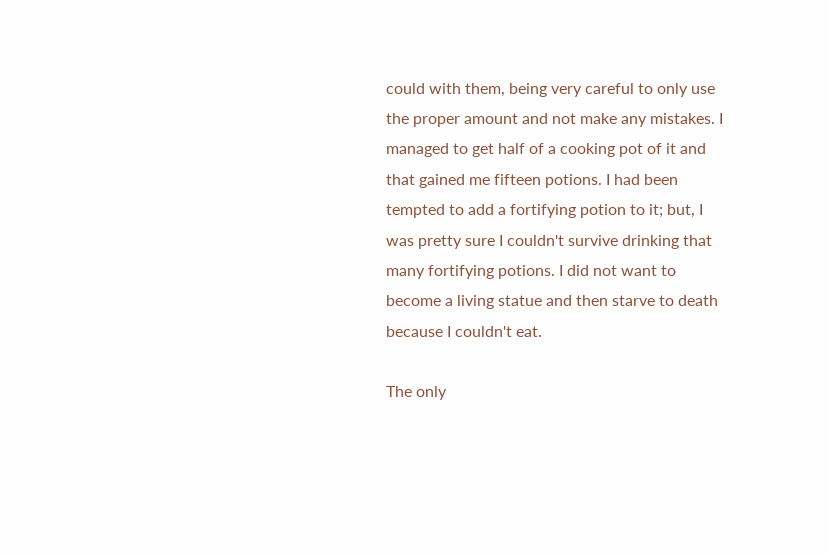could with them, being very careful to only use the proper amount and not make any mistakes. I managed to get half of a cooking pot of it and that gained me fifteen potions. I had been tempted to add a fortifying potion to it; but, I was pretty sure I couldn't survive drinking that many fortifying potions. I did not want to become a living statue and then starve to death because I couldn't eat.

The only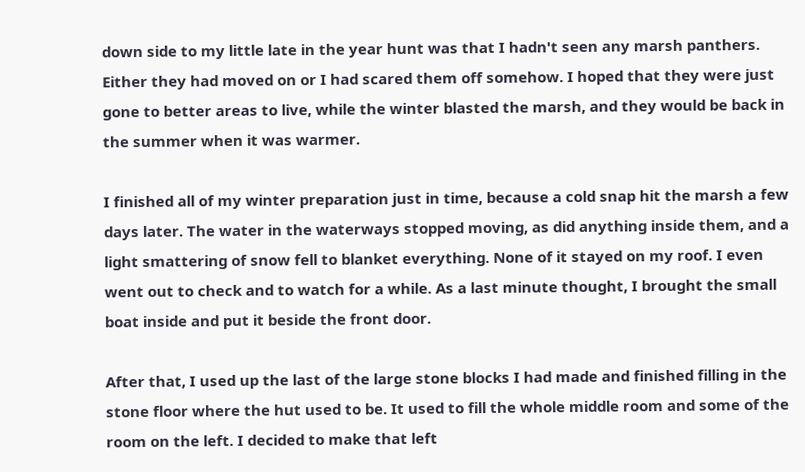down side to my little late in the year hunt was that I hadn't seen any marsh panthers. Either they had moved on or I had scared them off somehow. I hoped that they were just gone to better areas to live, while the winter blasted the marsh, and they would be back in the summer when it was warmer.

I finished all of my winter preparation just in time, because a cold snap hit the marsh a few days later. The water in the waterways stopped moving, as did anything inside them, and a light smattering of snow fell to blanket everything. None of it stayed on my roof. I even went out to check and to watch for a while. As a last minute thought, I brought the small boat inside and put it beside the front door.

After that, I used up the last of the large stone blocks I had made and finished filling in the stone floor where the hut used to be. It used to fill the whole middle room and some of the room on the left. I decided to make that left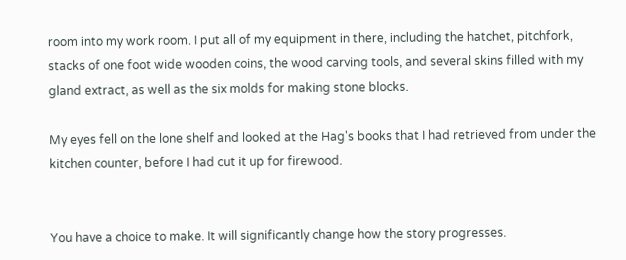room into my work room. I put all of my equipment in there, including the hatchet, pitchfork, stacks of one foot wide wooden coins, the wood carving tools, and several skins filled with my gland extract, as well as the six molds for making stone blocks.

My eyes fell on the lone shelf and looked at the Hag's books that I had retrieved from under the kitchen counter, before I had cut it up for firewood.


You have a choice to make. It will significantly change how the story progresses.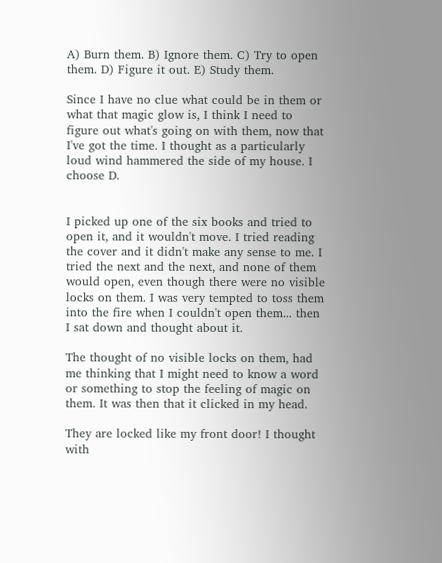A) Burn them. B) Ignore them. C) Try to open them. D) Figure it out. E) Study them.

Since I have no clue what could be in them or what that magic glow is, I think I need to figure out what's going on with them, now that I've got the time. I thought as a particularly loud wind hammered the side of my house. I choose D.


I picked up one of the six books and tried to open it, and it wouldn't move. I tried reading the cover and it didn't make any sense to me. I tried the next and the next, and none of them would open, even though there were no visible locks on them. I was very tempted to toss them into the fire when I couldn't open them... then I sat down and thought about it.

The thought of no visible locks on them, had me thinking that I might need to know a word or something to stop the feeling of magic on them. It was then that it clicked in my head.

They are locked like my front door! I thought with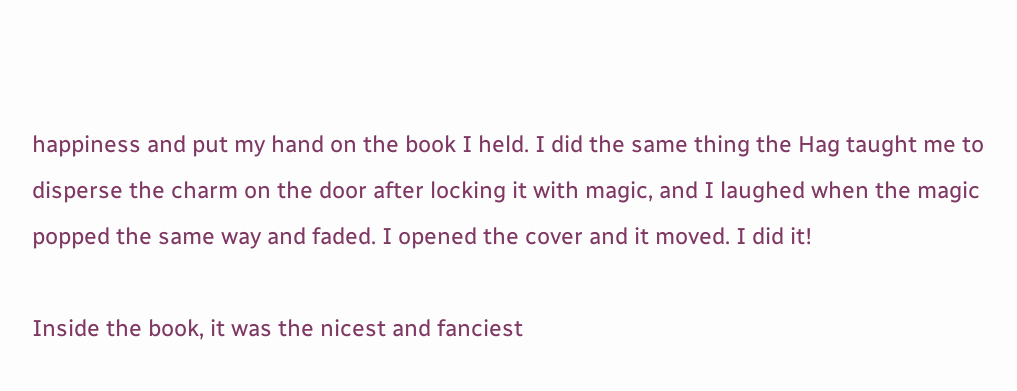happiness and put my hand on the book I held. I did the same thing the Hag taught me to disperse the charm on the door after locking it with magic, and I laughed when the magic popped the same way and faded. I opened the cover and it moved. I did it!

Inside the book, it was the nicest and fanciest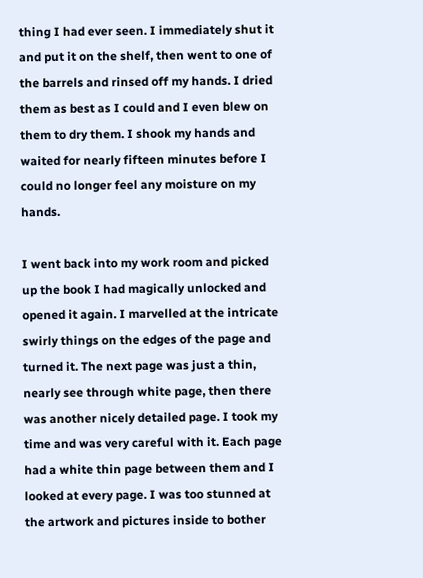thing I had ever seen. I immediately shut it and put it on the shelf, then went to one of the barrels and rinsed off my hands. I dried them as best as I could and I even blew on them to dry them. I shook my hands and waited for nearly fifteen minutes before I could no longer feel any moisture on my hands.

I went back into my work room and picked up the book I had magically unlocked and opened it again. I marvelled at the intricate swirly things on the edges of the page and turned it. The next page was just a thin, nearly see through white page, then there was another nicely detailed page. I took my time and was very careful with it. Each page had a white thin page between them and I looked at every page. I was too stunned at the artwork and pictures inside to bother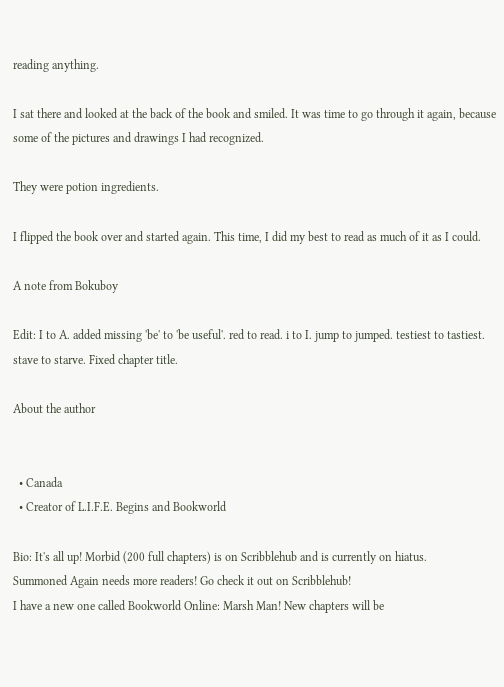reading anything.

I sat there and looked at the back of the book and smiled. It was time to go through it again, because some of the pictures and drawings I had recognized.

They were potion ingredients.

I flipped the book over and started again. This time, I did my best to read as much of it as I could.

A note from Bokuboy

Edit: I to A. added missing 'be' to 'be useful'. red to read. i to I. jump to jumped. testiest to tastiest. stave to starve. Fixed chapter title.

About the author


  • Canada
  • Creator of L.I.F.E. Begins and Bookworld

Bio: It's all up! Morbid (200 full chapters) is on Scribblehub and is currently on hiatus.
Summoned Again needs more readers! Go check it out on Scribblehub!
I have a new one called Bookworld Online: Marsh Man! New chapters will be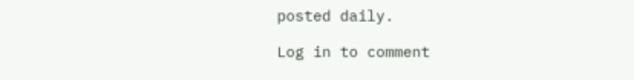posted daily.

Log in to comment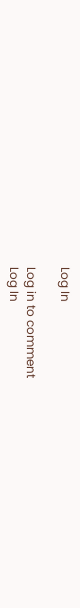Log In

Log in to comment
Log In